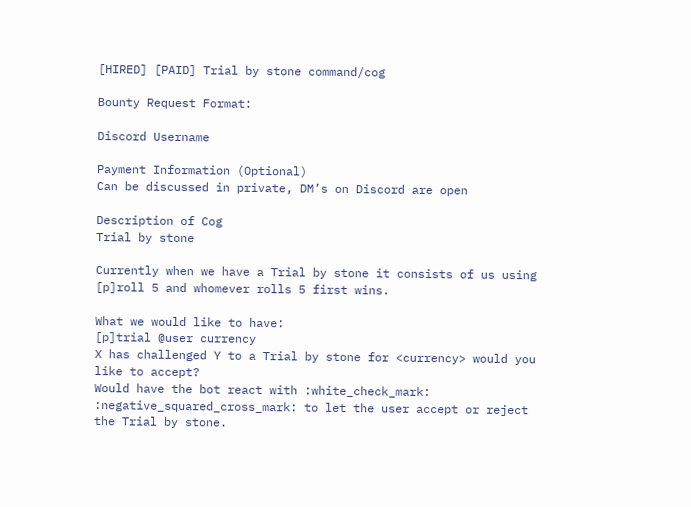[HIRED] [PAID] Trial by stone command/cog

Bounty Request Format:

Discord Username

Payment Information (Optional)
Can be discussed in private, DM’s on Discord are open

Description of Cog
Trial by stone

Currently when we have a Trial by stone it consists of us using [p]roll 5 and whomever rolls 5 first wins.

What we would like to have:
[p]trial @user currency
X has challenged Y to a Trial by stone for <currency> would you like to accept?
Would have the bot react with :white_check_mark: :negative_squared_cross_mark: to let the user accept or reject the Trial by stone.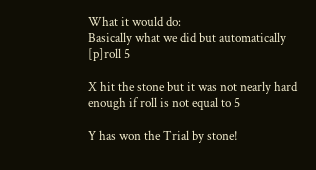What it would do:
Basically what we did but automatically [p]roll 5

X hit the stone but it was not nearly hard enough if roll is not equal to 5

Y has won the Trial by stone!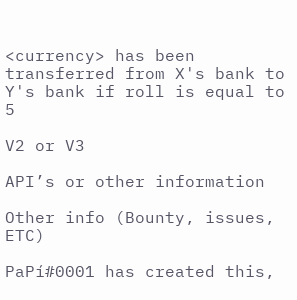<currency> has been transferred from X's bank to Y's bank if roll is equal to 5

V2 or V3

API’s or other information

Other info (Bounty, issues, ETC)

PaPí#0001 has created this,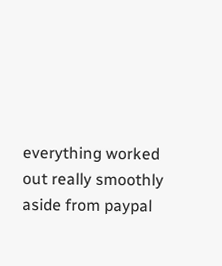everything worked out really smoothly aside from paypal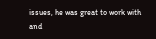issues, he was great to work with and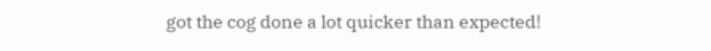got the cog done a lot quicker than expected!